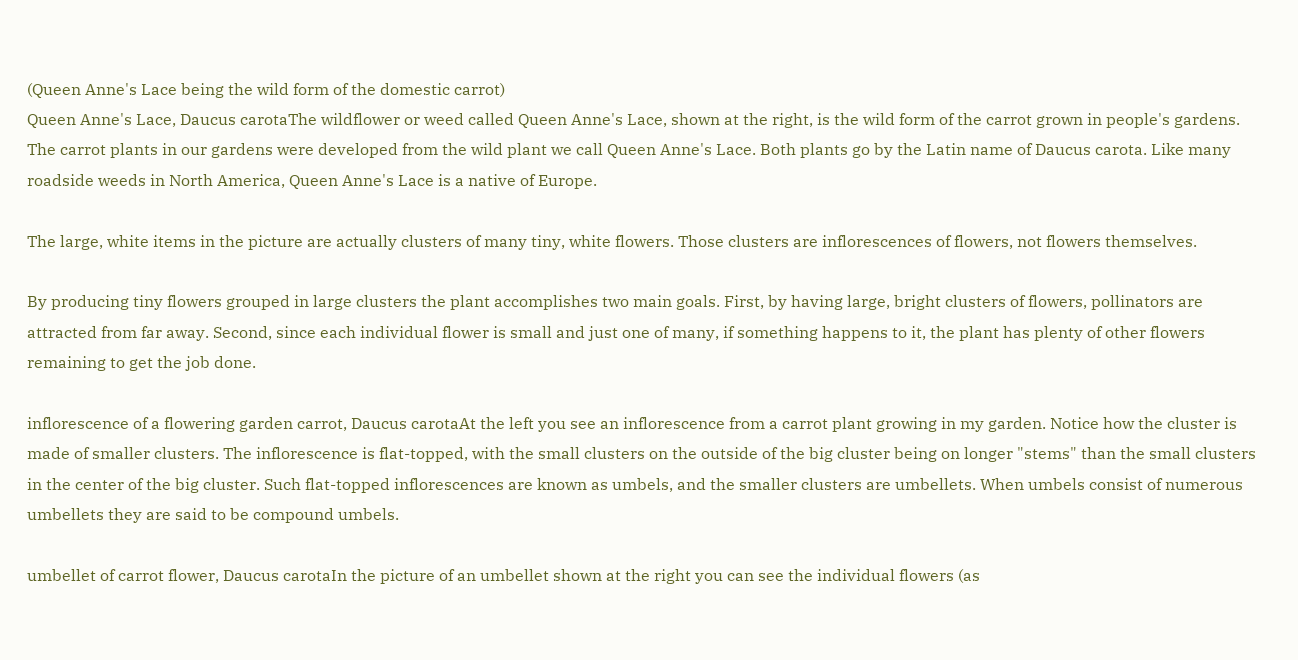(Queen Anne's Lace being the wild form of the domestic carrot)
Queen Anne's Lace, Daucus carotaThe wildflower or weed called Queen Anne's Lace, shown at the right, is the wild form of the carrot grown in people's gardens. The carrot plants in our gardens were developed from the wild plant we call Queen Anne's Lace. Both plants go by the Latin name of Daucus carota. Like many roadside weeds in North America, Queen Anne's Lace is a native of Europe.

The large, white items in the picture are actually clusters of many tiny, white flowers. Those clusters are inflorescences of flowers, not flowers themselves.

By producing tiny flowers grouped in large clusters the plant accomplishes two main goals. First, by having large, bright clusters of flowers, pollinators are attracted from far away. Second, since each individual flower is small and just one of many, if something happens to it, the plant has plenty of other flowers remaining to get the job done.

inflorescence of a flowering garden carrot, Daucus carotaAt the left you see an inflorescence from a carrot plant growing in my garden. Notice how the cluster is made of smaller clusters. The inflorescence is flat-topped, with the small clusters on the outside of the big cluster being on longer "stems" than the small clusters in the center of the big cluster. Such flat-topped inflorescences are known as umbels, and the smaller clusters are umbellets. When umbels consist of numerous umbellets they are said to be compound umbels.

umbellet of carrot flower, Daucus carotaIn the picture of an umbellet shown at the right you can see the individual flowers (as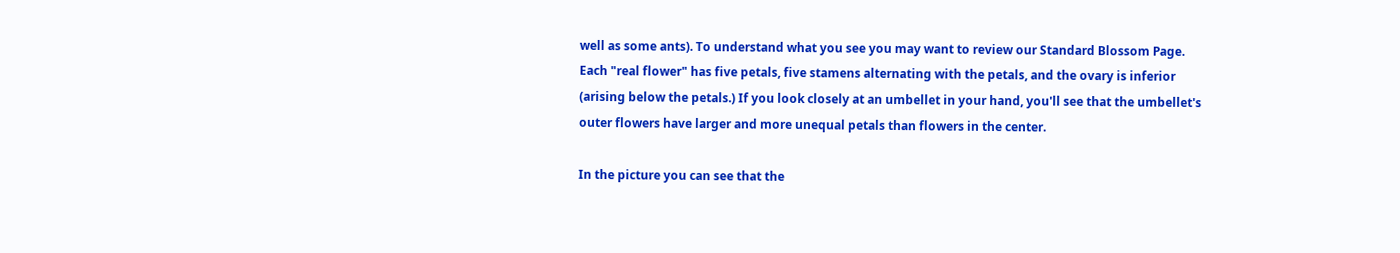well as some ants). To understand what you see you may want to review our Standard Blossom Page. Each "real flower" has five petals, five stamens alternating with the petals, and the ovary is inferior (arising below the petals.) If you look closely at an umbellet in your hand, you'll see that the umbellet's outer flowers have larger and more unequal petals than flowers in the center.

In the picture you can see that the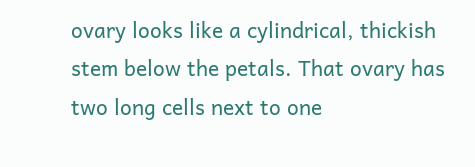ovary looks like a cylindrical, thickish stem below the petals. That ovary has two long cells next to one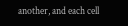another, and each cell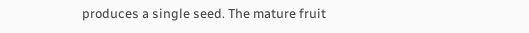produces a single seed. The mature fruit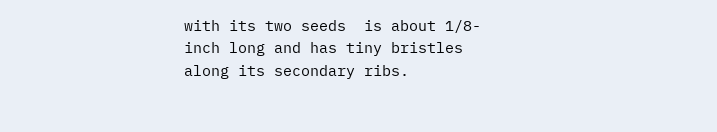with its two seeds  is about 1/8-inch long and has tiny bristles along its secondary ribs.